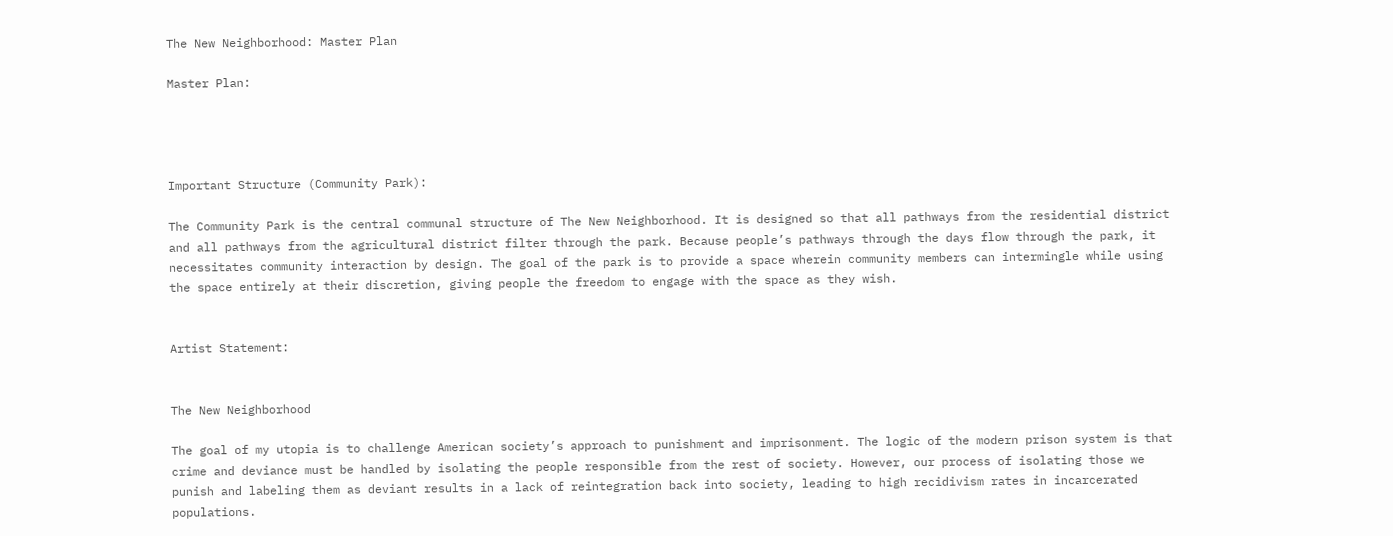The New Neighborhood: Master Plan

Master Plan:




Important Structure (Community Park):

The Community Park is the central communal structure of The New Neighborhood. It is designed so that all pathways from the residential district and all pathways from the agricultural district filter through the park. Because people’s pathways through the days flow through the park, it necessitates community interaction by design. The goal of the park is to provide a space wherein community members can intermingle while using the space entirely at their discretion, giving people the freedom to engage with the space as they wish.


Artist Statement:


The New Neighborhood

The goal of my utopia is to challenge American society’s approach to punishment and imprisonment. The logic of the modern prison system is that crime and deviance must be handled by isolating the people responsible from the rest of society. However, our process of isolating those we punish and labeling them as deviant results in a lack of reintegration back into society, leading to high recidivism rates in incarcerated populations.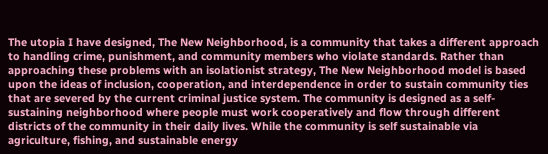The utopia I have designed, The New Neighborhood, is a community that takes a different approach to handling crime, punishment, and community members who violate standards. Rather than approaching these problems with an isolationist strategy, The New Neighborhood model is based upon the ideas of inclusion, cooperation, and interdependence in order to sustain community ties that are severed by the current criminal justice system. The community is designed as a self-sustaining neighborhood where people must work cooperatively and flow through different districts of the community in their daily lives. While the community is self sustainable via agriculture, fishing, and sustainable energy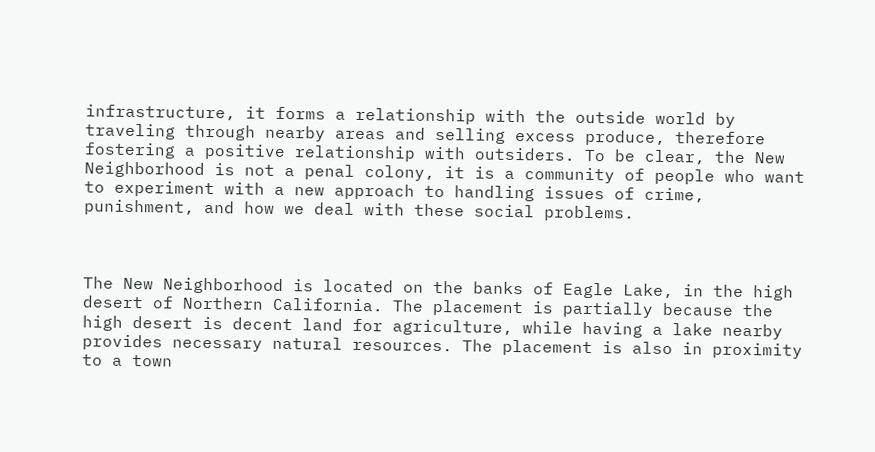infrastructure, it forms a relationship with the outside world by traveling through nearby areas and selling excess produce, therefore fostering a positive relationship with outsiders. To be clear, the New Neighborhood is not a penal colony, it is a community of people who want to experiment with a new approach to handling issues of crime, punishment, and how we deal with these social problems.



The New Neighborhood is located on the banks of Eagle Lake, in the high desert of Northern California. The placement is partially because the high desert is decent land for agriculture, while having a lake nearby provides necessary natural resources. The placement is also in proximity to a town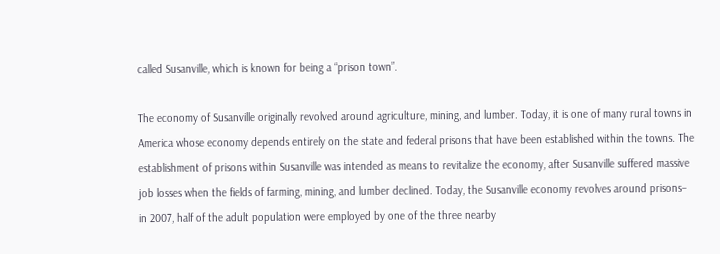called Susanville, which is known for being a “prison town”.

The economy of Susanville originally revolved around agriculture, mining, and lumber. Today, it is one of many rural towns in America whose economy depends entirely on the state and federal prisons that have been established within the towns. The establishment of prisons within Susanville was intended as means to revitalize the economy, after Susanville suffered massive job losses when the fields of farming, mining, and lumber declined. Today, the Susanville economy revolves around prisons– in 2007, half of the adult population were employed by one of the three nearby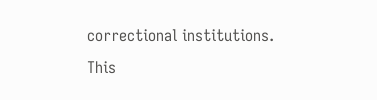correctional institutions. This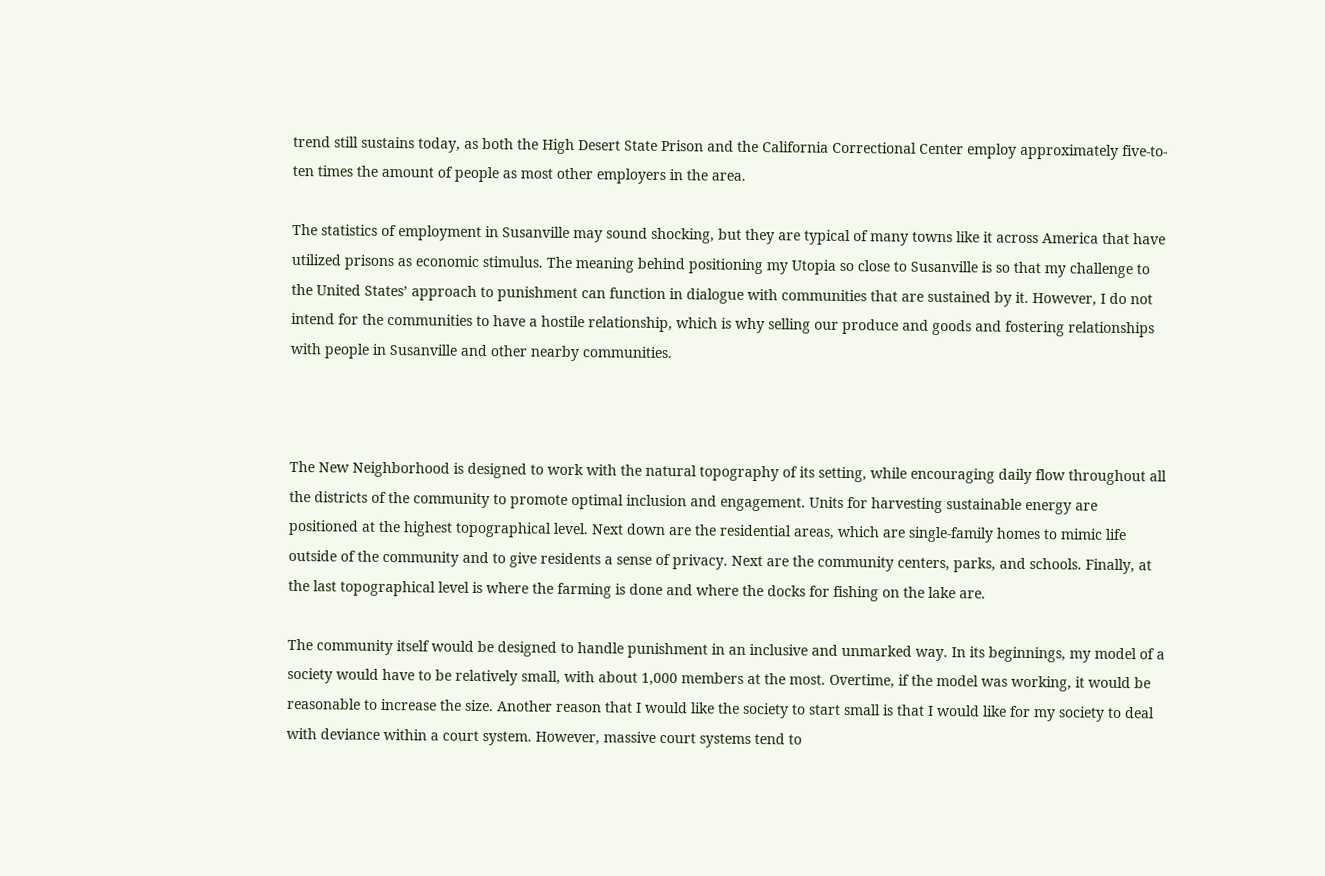trend still sustains today, as both the High Desert State Prison and the California Correctional Center employ approximately five-to-ten times the amount of people as most other employers in the area.

The statistics of employment in Susanville may sound shocking, but they are typical of many towns like it across America that have utilized prisons as economic stimulus. The meaning behind positioning my Utopia so close to Susanville is so that my challenge to the United States’ approach to punishment can function in dialogue with communities that are sustained by it. However, I do not intend for the communities to have a hostile relationship, which is why selling our produce and goods and fostering relationships with people in Susanville and other nearby communities.



The New Neighborhood is designed to work with the natural topography of its setting, while encouraging daily flow throughout all the districts of the community to promote optimal inclusion and engagement. Units for harvesting sustainable energy are positioned at the highest topographical level. Next down are the residential areas, which are single-family homes to mimic life outside of the community and to give residents a sense of privacy. Next are the community centers, parks, and schools. Finally, at the last topographical level is where the farming is done and where the docks for fishing on the lake are.

The community itself would be designed to handle punishment in an inclusive and unmarked way. In its beginnings, my model of a society would have to be relatively small, with about 1,000 members at the most. Overtime, if the model was working, it would be reasonable to increase the size. Another reason that I would like the society to start small is that I would like for my society to deal with deviance within a court system. However, massive court systems tend to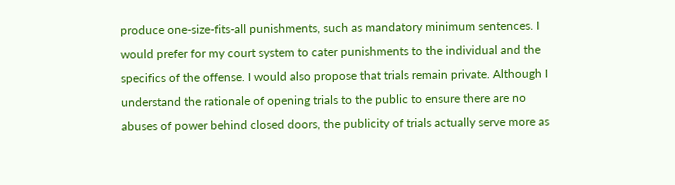produce one-size-fits-all punishments, such as mandatory minimum sentences. I would prefer for my court system to cater punishments to the individual and the specifics of the offense. I would also propose that trials remain private. Although I understand the rationale of opening trials to the public to ensure there are no abuses of power behind closed doors, the publicity of trials actually serve more as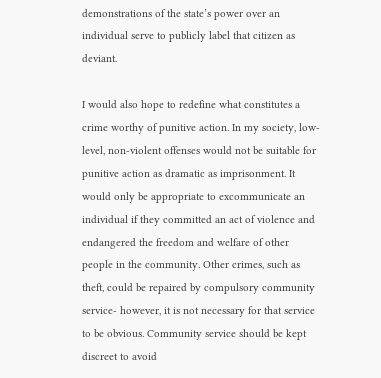demonstrations of the state’s power over an individual serve to publicly label that citizen as deviant.

I would also hope to redefine what constitutes a crime worthy of punitive action. In my society, low-level, non-violent offenses would not be suitable for punitive action as dramatic as imprisonment. It would only be appropriate to excommunicate an individual if they committed an act of violence and endangered the freedom and welfare of other people in the community. Other crimes, such as theft, could be repaired by compulsory community service- however, it is not necessary for that service to be obvious. Community service should be kept discreet to avoid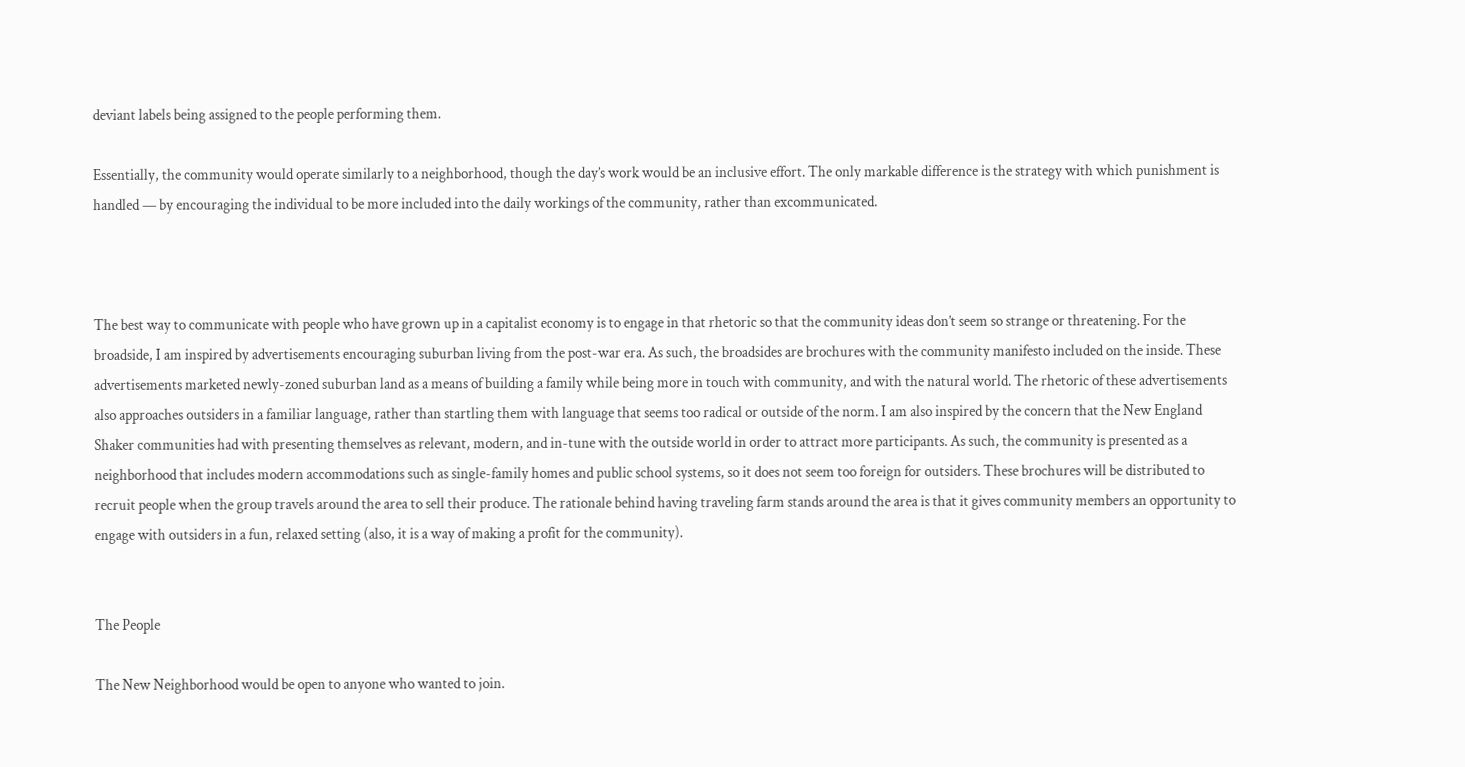deviant labels being assigned to the people performing them.

Essentially, the community would operate similarly to a neighborhood, though the day’s work would be an inclusive effort. The only markable difference is the strategy with which punishment is handled — by encouraging the individual to be more included into the daily workings of the community, rather than excommunicated.



The best way to communicate with people who have grown up in a capitalist economy is to engage in that rhetoric so that the community ideas don’t seem so strange or threatening. For the broadside, I am inspired by advertisements encouraging suburban living from the post-war era. As such, the broadsides are brochures with the community manifesto included on the inside. These advertisements marketed newly-zoned suburban land as a means of building a family while being more in touch with community, and with the natural world. The rhetoric of these advertisements also approaches outsiders in a familiar language, rather than startling them with language that seems too radical or outside of the norm. I am also inspired by the concern that the New England Shaker communities had with presenting themselves as relevant, modern, and in-tune with the outside world in order to attract more participants. As such, the community is presented as a neighborhood that includes modern accommodations such as single-family homes and public school systems, so it does not seem too foreign for outsiders. These brochures will be distributed to recruit people when the group travels around the area to sell their produce. The rationale behind having traveling farm stands around the area is that it gives community members an opportunity to engage with outsiders in a fun, relaxed setting (also, it is a way of making a profit for the community).


The People

The New Neighborhood would be open to anyone who wanted to join.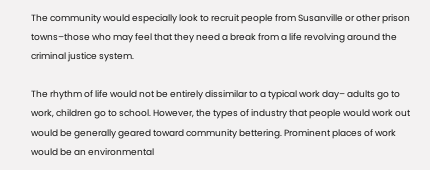The community would especially look to recruit people from Susanville or other prison towns–those who may feel that they need a break from a life revolving around the criminal justice system.

The rhythm of life would not be entirely dissimilar to a typical work day– adults go to work, children go to school. However, the types of industry that people would work out would be generally geared toward community bettering. Prominent places of work would be an environmental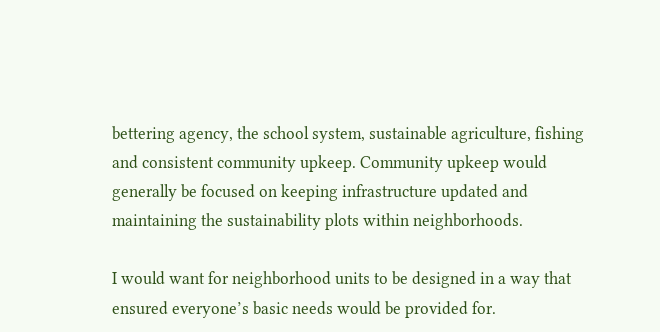bettering agency, the school system, sustainable agriculture, fishing and consistent community upkeep. Community upkeep would generally be focused on keeping infrastructure updated and maintaining the sustainability plots within neighborhoods.

I would want for neighborhood units to be designed in a way that ensured everyone’s basic needs would be provided for.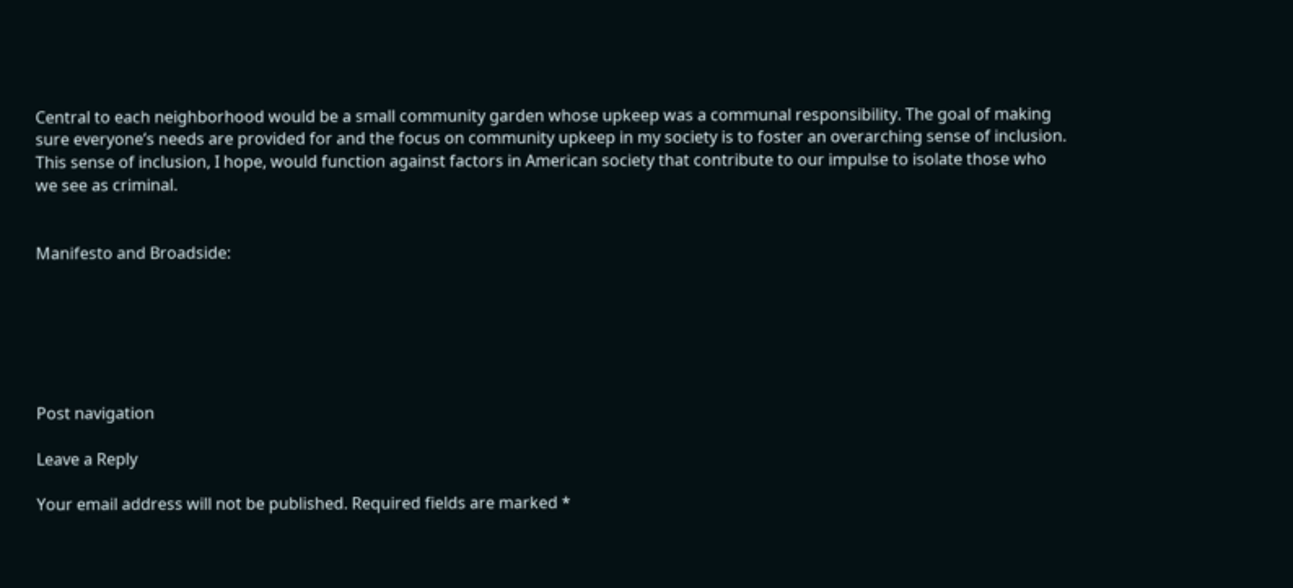Central to each neighborhood would be a small community garden whose upkeep was a communal responsibility. The goal of making sure everyone’s needs are provided for and the focus on community upkeep in my society is to foster an overarching sense of inclusion. This sense of inclusion, I hope, would function against factors in American society that contribute to our impulse to isolate those who we see as criminal.


Manifesto and Broadside:






Post navigation

Leave a Reply

Your email address will not be published. Required fields are marked *